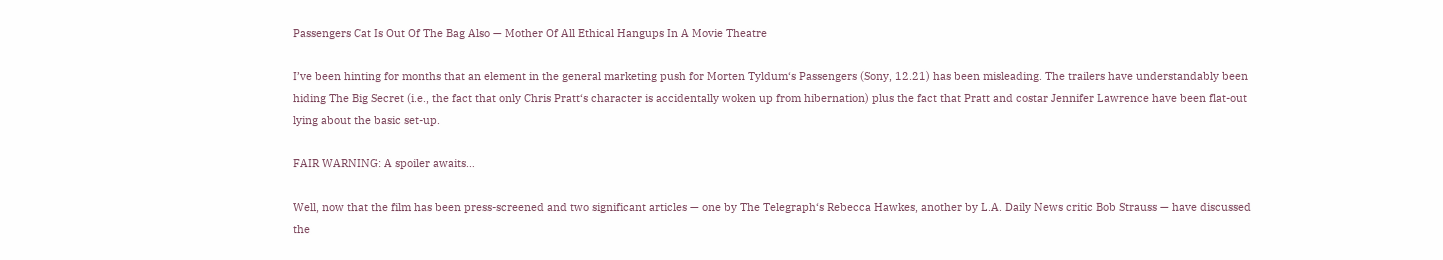Passengers Cat Is Out Of The Bag Also — Mother Of All Ethical Hangups In A Movie Theatre

I’ve been hinting for months that an element in the general marketing push for Morten Tyldum‘s Passengers (Sony, 12.21) has been misleading. The trailers have understandably been hiding The Big Secret (i.e., the fact that only Chris Pratt‘s character is accidentally woken up from hibernation) plus the fact that Pratt and costar Jennifer Lawrence have been flat-out lying about the basic set-up.

FAIR WARNING: A spoiler awaits…

Well, now that the film has been press-screened and two significant articles — one by The Telegraph‘s Rebecca Hawkes, another by L.A. Daily News critic Bob Strauss — have discussed the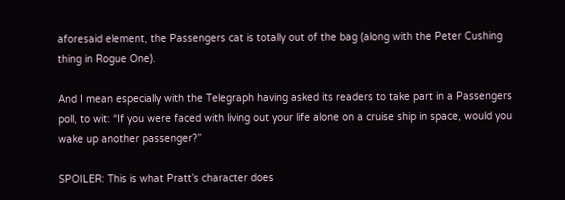aforesaid element, the Passengers cat is totally out of the bag (along with the Peter Cushing thing in Rogue One).

And I mean especially with the Telegraph having asked its readers to take part in a Passengers poll, to wit: “If you were faced with living out your life alone on a cruise ship in space, would you wake up another passenger?”

SPOILER: This is what Pratt’s character does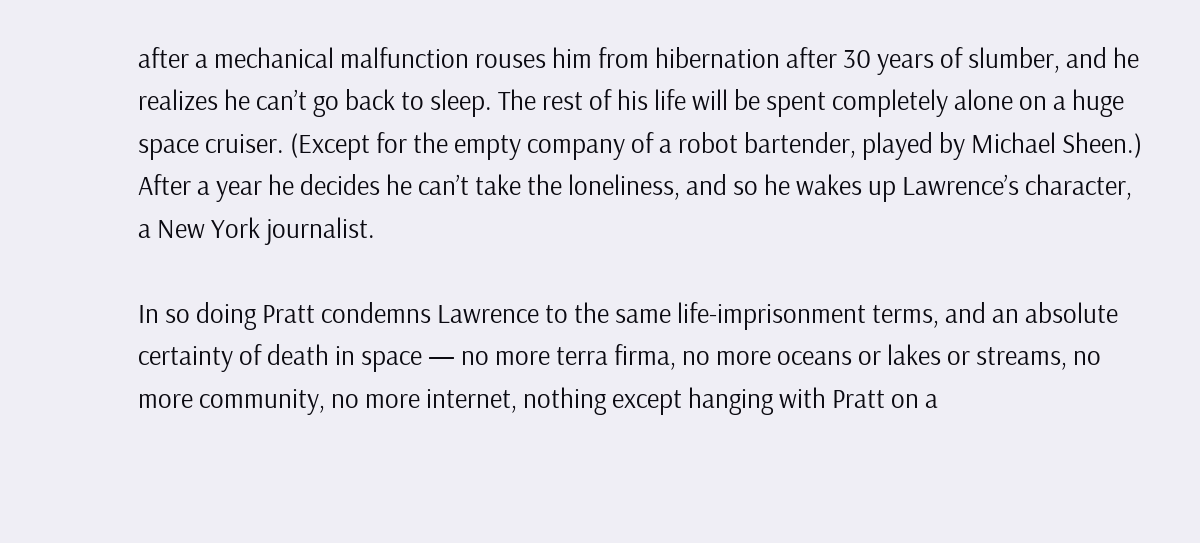after a mechanical malfunction rouses him from hibernation after 30 years of slumber, and he realizes he can’t go back to sleep. The rest of his life will be spent completely alone on a huge space cruiser. (Except for the empty company of a robot bartender, played by Michael Sheen.) After a year he decides he can’t take the loneliness, and so he wakes up Lawrence’s character, a New York journalist.

In so doing Pratt condemns Lawrence to the same life-imprisonment terms, and an absolute certainty of death in space — no more terra firma, no more oceans or lakes or streams, no more community, no more internet, nothing except hanging with Pratt on a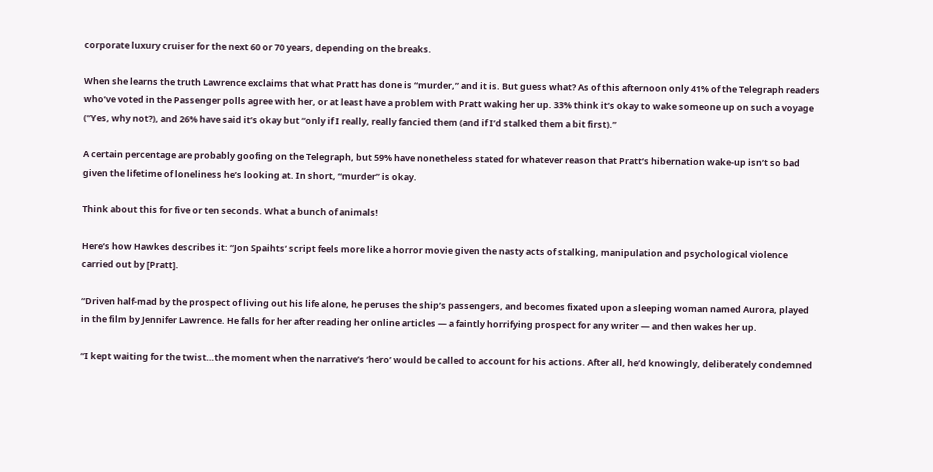corporate luxury cruiser for the next 60 or 70 years, depending on the breaks.

When she learns the truth Lawrence exclaims that what Pratt has done is “murder,” and it is. But guess what? As of this afternoon only 41% of the Telegraph readers who’ve voted in the Passenger polls agree with her, or at least have a problem with Pratt waking her up. 33% think it’s okay to wake someone up on such a voyage (“Yes, why not?), and 26% have said it’s okay but “only if I really, really fancied them (and if I’d stalked them a bit first).”

A certain percentage are probably goofing on the Telegraph, but 59% have nonetheless stated for whatever reason that Pratt’s hibernation wake-up isn’t so bad given the lifetime of loneliness he’s looking at. In short, “murder” is okay.

Think about this for five or ten seconds. What a bunch of animals!

Here’s how Hawkes describes it: “Jon Spaihts‘ script feels more like a horror movie given the nasty acts of stalking, manipulation and psychological violence carried out by [Pratt].

“Driven half-mad by the prospect of living out his life alone, he peruses the ship’s passengers, and becomes fixated upon a sleeping woman named Aurora, played in the film by Jennifer Lawrence. He falls for her after reading her online articles — a faintly horrifying prospect for any writer — and then wakes her up.

“I kept waiting for the twist…the moment when the narrative’s ‘hero’ would be called to account for his actions. After all, he’d knowingly, deliberately condemned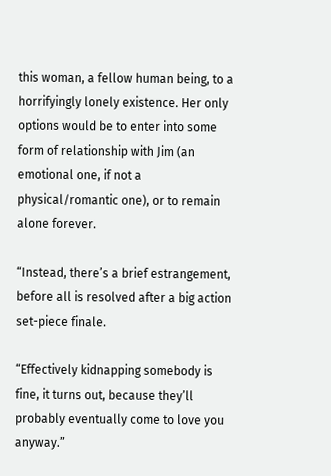this woman, a fellow human being, to a horrifyingly lonely existence. Her only options would be to enter into some form of relationship with Jim (an emotional one, if not a physical/romantic one), or to remain alone forever.

“Instead, there’s a brief estrangement, before all is resolved after a big action set-piece finale.

“Effectively kidnapping somebody is fine, it turns out, because they’ll probably eventually come to love you anyway.”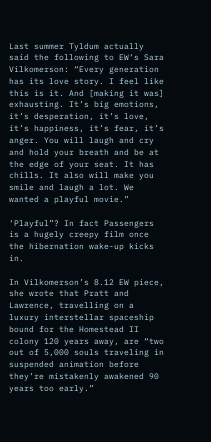Last summer Tyldum actually said the following to EW‘s Sara Vilkomerson: “Every generation has its love story. I feel like this is it. And [making it was] exhausting. It’s big emotions, it’s desperation, it’s love, it’s happiness, it’s fear, it’s anger. You will laugh and cry and hold your breath and be at the edge of your seat. It has chills. It also will make you smile and laugh a lot. We wanted a playful movie.”

‘Playful”? In fact Passengers is a hugely creepy film once the hibernation wake-up kicks in.

In Vilkomerson’s 8.12 EW piece, she wrote that Pratt and Lawrence, travelling on a luxury interstellar spaceship bound for the Homestead II colony 120 years away, are “two out of 5,000 souls traveling in suspended animation before they’re mistakenly awakened 90 years too early.”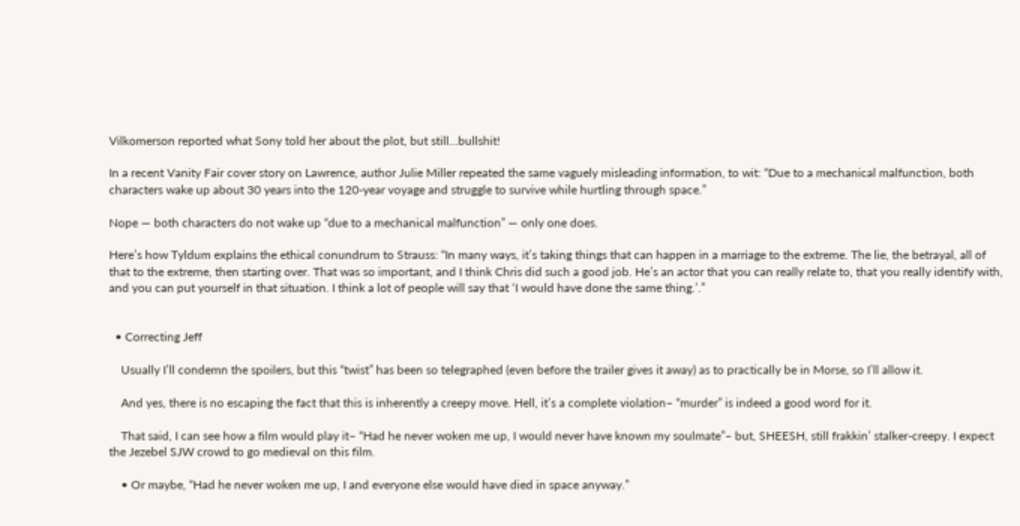Vilkomerson reported what Sony told her about the plot, but still…bullshit!

In a recent Vanity Fair cover story on Lawrence, author Julie Miller repeated the same vaguely misleading information, to wit: “Due to a mechanical malfunction, both characters wake up about 30 years into the 120-year voyage and struggle to survive while hurtling through space.”

Nope — both characters do not wake up “due to a mechanical malfunction” — only one does.

Here’s how Tyldum explains the ethical conundrum to Strauss: “In many ways, it’s taking things that can happen in a marriage to the extreme. The lie, the betrayal, all of that to the extreme, then starting over. That was so important, and I think Chris did such a good job. He’s an actor that you can really relate to, that you really identify with, and you can put yourself in that situation. I think a lot of people will say that ‘I would have done the same thing.’.”


  • Correcting Jeff

    Usually I’ll condemn the spoilers, but this “twist” has been so telegraphed (even before the trailer gives it away) as to practically be in Morse, so I’ll allow it.

    And yes, there is no escaping the fact that this is inherently a creepy move. Hell, it’s a complete violation– “murder” is indeed a good word for it.

    That said, I can see how a film would play it– “Had he never woken me up, I would never have known my soulmate”– but, SHEESH, still frakkin’ stalker-creepy. I expect the Jezebel SJW crowd to go medieval on this film.

    • Or maybe, “Had he never woken me up, I and everyone else would have died in space anyway.”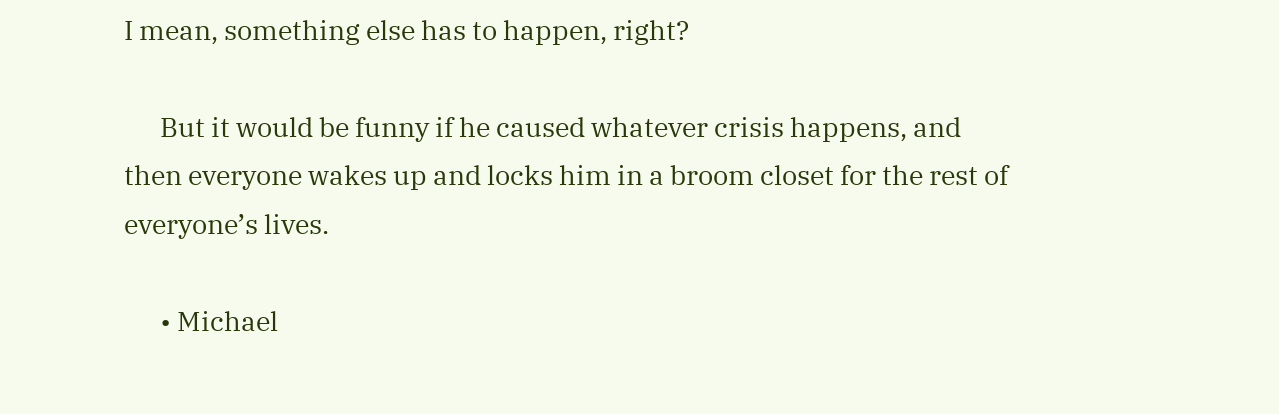I mean, something else has to happen, right?

      But it would be funny if he caused whatever crisis happens, and then everyone wakes up and locks him in a broom closet for the rest of everyone’s lives.

      • Michael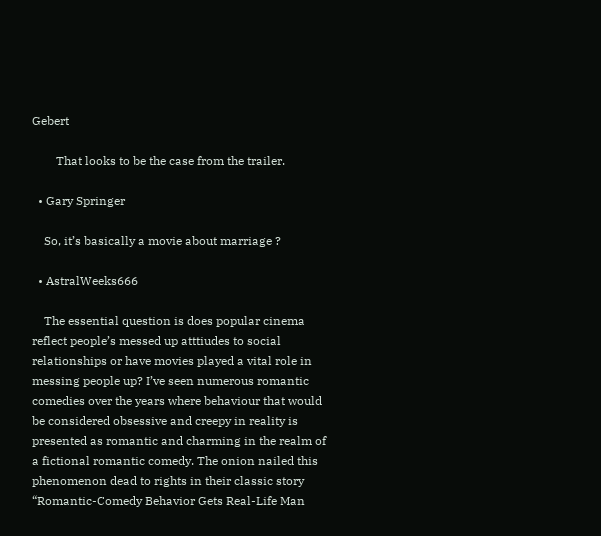Gebert

        That looks to be the case from the trailer.

  • Gary Springer

    So, it’s basically a movie about marriage ?

  • AstralWeeks666

    The essential question is does popular cinema reflect people’s messed up atttiudes to social relationships or have movies played a vital role in messing people up? I’ve seen numerous romantic comedies over the years where behaviour that would be considered obsessive and creepy in reality is presented as romantic and charming in the realm of a fictional romantic comedy. The onion nailed this phenomenon dead to rights in their classic story “Romantic-Comedy Behavior Gets Real-Life Man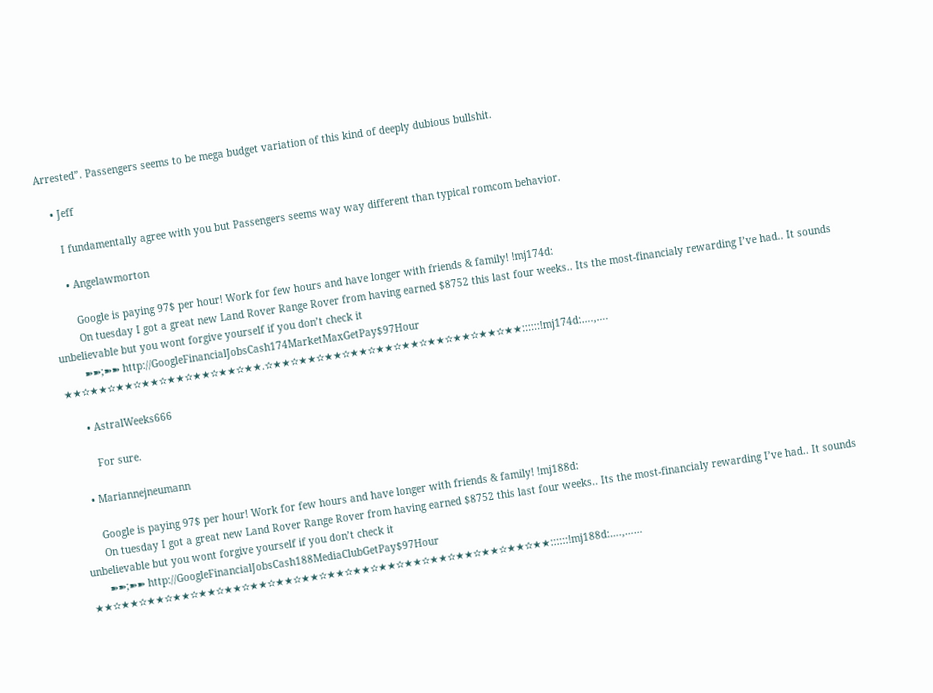Arrested”. Passengers seems to be mega budget variation of this kind of deeply dubious bullshit.

    • Jeff

      I fundamentally agree with you but Passengers seems way way different than typical romcom behavior.

      • Angelawmorton

        Google is paying 97$ per hour! Work for few hours and have longer with friends & family! !mj174d:
        On tuesday I got a great new Land Rover Range Rover from having earned $8752 this last four weeks.. Its the most-financialy rewarding I’ve had.. It sounds unbelievable but you wont forgive yourself if you don’t check it
        ➽➽;➽➽ http://GoogleFinancialJobsCash174MarketMaxGetPay$97Hour ★★✫★★✫★★✫★★✫★★✫★★✫★★✫★★.✫★★✫★★✫★★✫★★✫★★✫★★✫★★✫★★✫★★✫★★::::::!mj174d:….,….

      • AstralWeeks666

        For sure.

    • Mariannejneumann

      Google is paying 97$ per hour! Work for few hours and have longer with friends & family! !mj188d:
      On tuesday I got a great new Land Rover Range Rover from having earned $8752 this last four weeks.. Its the most-financialy rewarding I’ve had.. It sounds unbelievable but you wont forgive yourself if you don’t check it
      ➽➽;➽➽ http://GoogleFinancialJobsCash188MediaClubGetPay$97Hour ★★✫★★✫★★✫★★✫★★✫★★✫★★✫★★✫★★✫★★✫★★✫★★✫★★✫★★✫★★✫★★✫★★✫★★::::::!mj188d:….,……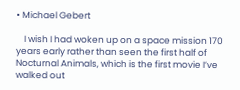• Michael Gebert

    I wish I had woken up on a space mission 170 years early rather than seen the first half of Nocturnal Animals, which is the first movie I’ve walked out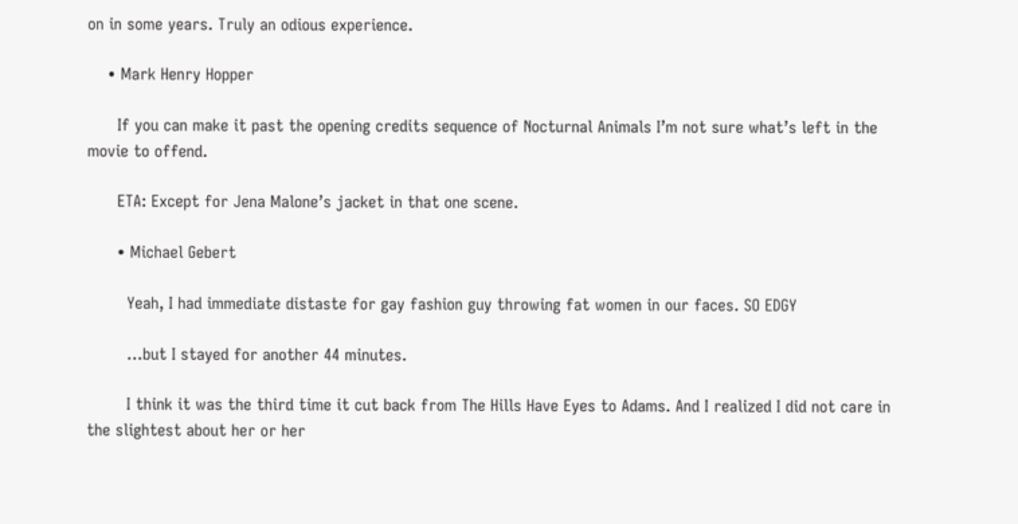on in some years. Truly an odious experience.

    • Mark Henry Hopper

      If you can make it past the opening credits sequence of Nocturnal Animals I’m not sure what’s left in the movie to offend.

      ETA: Except for Jena Malone’s jacket in that one scene.

      • Michael Gebert

        Yeah, I had immediate distaste for gay fashion guy throwing fat women in our faces. SO EDGY

        …but I stayed for another 44 minutes.

        I think it was the third time it cut back from The Hills Have Eyes to Adams. And I realized I did not care in the slightest about her or her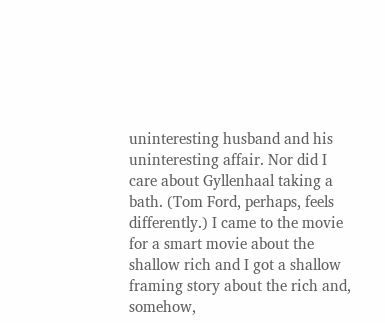uninteresting husband and his uninteresting affair. Nor did I care about Gyllenhaal taking a bath. (Tom Ford, perhaps, feels differently.) I came to the movie for a smart movie about the shallow rich and I got a shallow framing story about the rich and, somehow,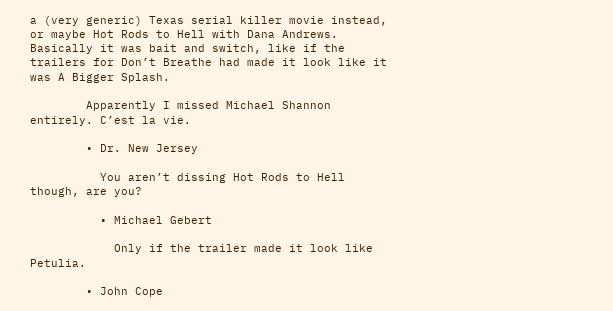a (very generic) Texas serial killer movie instead, or maybe Hot Rods to Hell with Dana Andrews. Basically it was bait and switch, like if the trailers for Don’t Breathe had made it look like it was A Bigger Splash.

        Apparently I missed Michael Shannon entirely. C’est la vie.

        • Dr. New Jersey

          You aren’t dissing Hot Rods to Hell though, are you?

          • Michael Gebert

            Only if the trailer made it look like Petulia.

        • John Cope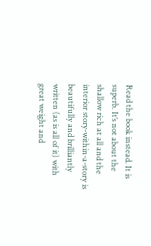Read the book instead. It is superb. It’s not about the shallow rich at all and the interior story-within-a-story is beautifully and brilliantly written (as is all of it) with great weight and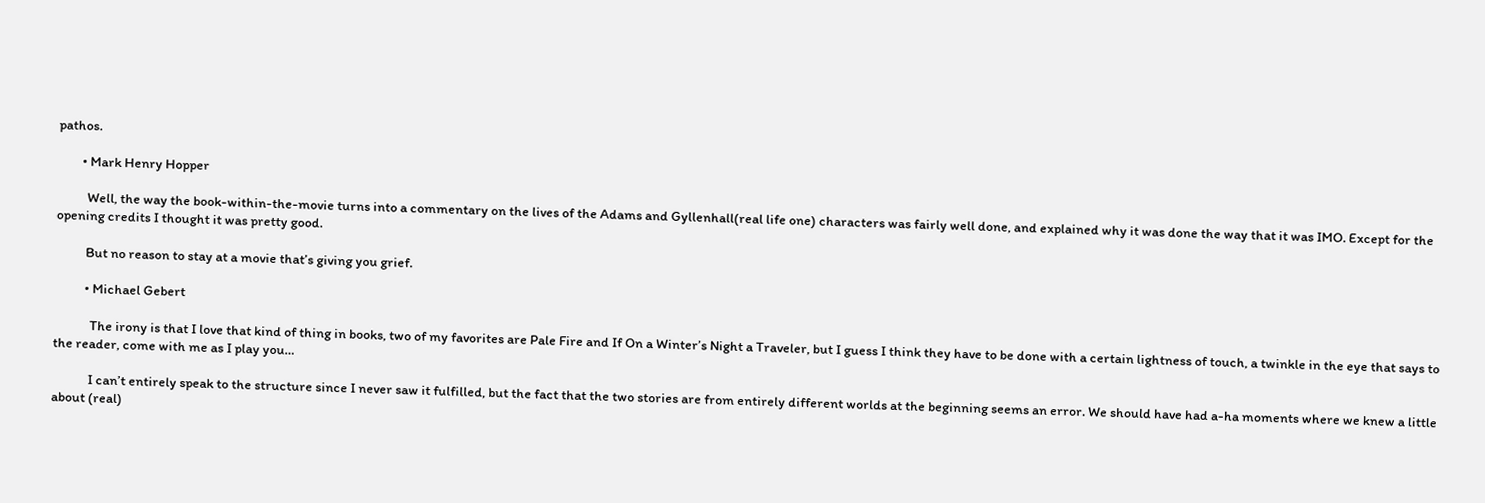pathos.

        • Mark Henry Hopper

          Well, the way the book-within-the-movie turns into a commentary on the lives of the Adams and Gyllenhall(real life one) characters was fairly well done, and explained why it was done the way that it was IMO. Except for the opening credits I thought it was pretty good.

          But no reason to stay at a movie that’s giving you grief.

          • Michael Gebert

            The irony is that I love that kind of thing in books, two of my favorites are Pale Fire and If On a Winter’s Night a Traveler, but I guess I think they have to be done with a certain lightness of touch, a twinkle in the eye that says to the reader, come with me as I play you…

            I can’t entirely speak to the structure since I never saw it fulfilled, but the fact that the two stories are from entirely different worlds at the beginning seems an error. We should have had a-ha moments where we knew a little about (real)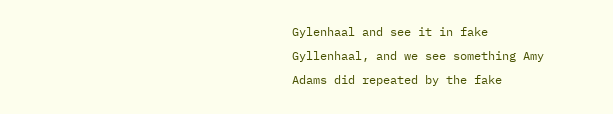Gylenhaal and see it in fake Gyllenhaal, and we see something Amy Adams did repeated by the fake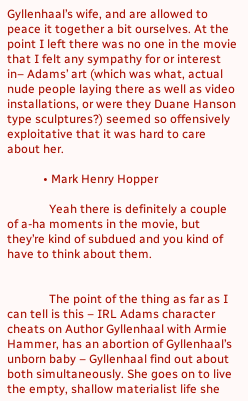Gyllenhaal’s wife, and are allowed to peace it together a bit ourselves. At the point I left there was no one in the movie that I felt any sympathy for or interest in– Adams’ art (which was what, actual nude people laying there as well as video installations, or were they Duane Hanson type sculptures?) seemed so offensively exploitative that it was hard to care about her.

            • Mark Henry Hopper

              Yeah there is definitely a couple of a-ha moments in the movie, but they’re kind of subdued and you kind of have to think about them.


              The point of the thing as far as I can tell is this – IRL Adams character cheats on Author Gyllenhaal with Armie Hammer, has an abortion of Gyllenhaal’s unborn baby – Gyllenhaal find out about both simultaneously. She goes on to live the empty, shallow materialist life she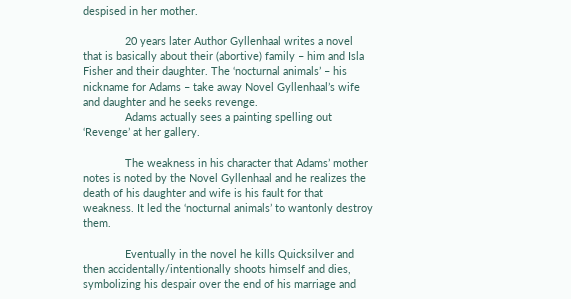despised in her mother.

              20 years later Author Gyllenhaal writes a novel that is basically about their (abortive) family – him and Isla Fisher and their daughter. The ‘nocturnal animals’ – his nickname for Adams – take away Novel Gyllenhaal’s wife and daughter and he seeks revenge.
              Adams actually sees a painting spelling out ‘Revenge’ at her gallery.

              The weakness in his character that Adams’ mother notes is noted by the Novel Gyllenhaal and he realizes the death of his daughter and wife is his fault for that weakness. It led the ‘nocturnal animals’ to wantonly destroy them.

              Eventually in the novel he kills Quicksilver and then accidentally/intentionally shoots himself and dies, symbolizing his despair over the end of his marriage and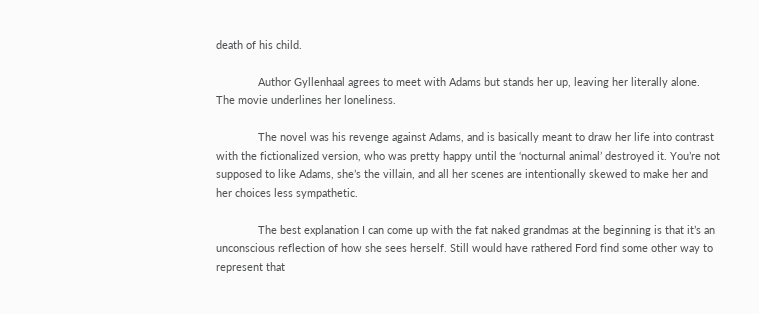death of his child.

              Author Gyllenhaal agrees to meet with Adams but stands her up, leaving her literally alone. The movie underlines her loneliness.

              The novel was his revenge against Adams, and is basically meant to draw her life into contrast with the fictionalized version, who was pretty happy until the ‘nocturnal animal’ destroyed it. You’re not supposed to like Adams, she’s the villain, and all her scenes are intentionally skewed to make her and her choices less sympathetic.

              The best explanation I can come up with the fat naked grandmas at the beginning is that it’s an unconscious reflection of how she sees herself. Still would have rathered Ford find some other way to represent that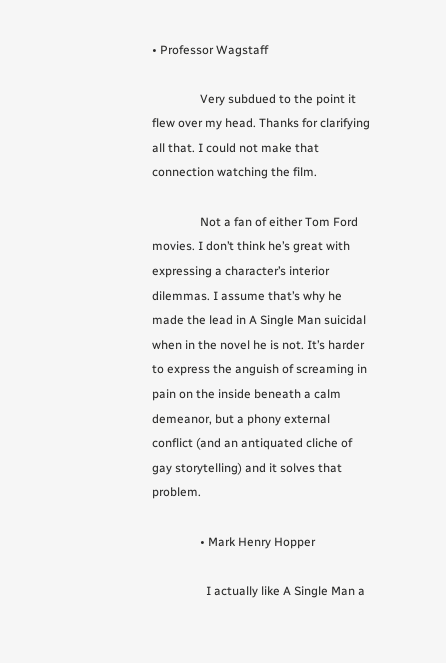• Professor Wagstaff

                Very subdued to the point it flew over my head. Thanks for clarifying all that. I could not make that connection watching the film.

                Not a fan of either Tom Ford movies. I don’t think he’s great with expressing a character’s interior dilemmas. I assume that’s why he made the lead in A Single Man suicidal when in the novel he is not. It’s harder to express the anguish of screaming in pain on the inside beneath a calm demeanor, but a phony external conflict (and an antiquated cliche of gay storytelling) and it solves that problem.

                • Mark Henry Hopper

                  I actually like A Single Man a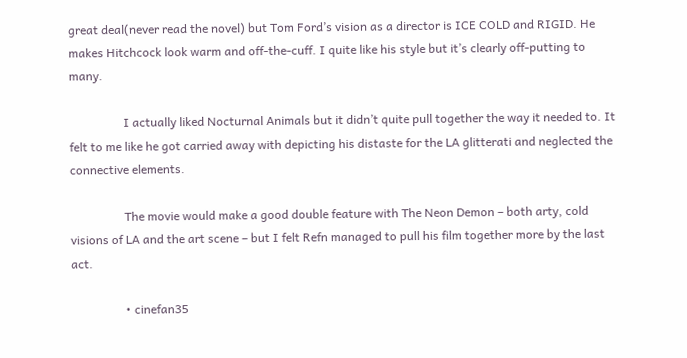great deal(never read the novel) but Tom Ford’s vision as a director is ICE COLD and RIGID. He makes Hitchcock look warm and off-the-cuff. I quite like his style but it’s clearly off-putting to many.

                  I actually liked Nocturnal Animals but it didn’t quite pull together the way it needed to. It felt to me like he got carried away with depicting his distaste for the LA glitterati and neglected the connective elements.

                  The movie would make a good double feature with The Neon Demon – both arty, cold visions of LA and the art scene – but I felt Refn managed to pull his film together more by the last act.

                  • cinefan35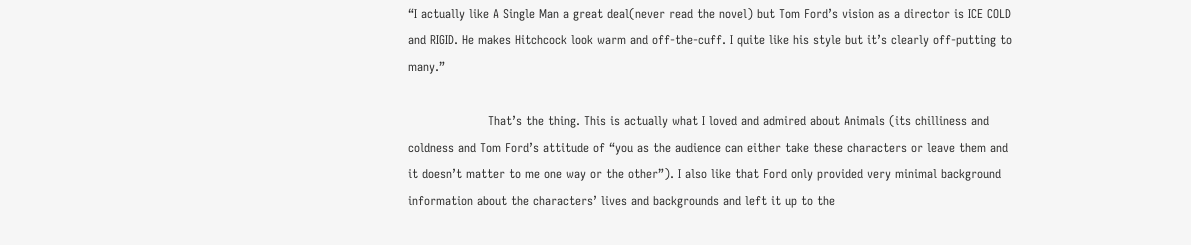“I actually like A Single Man a great deal(never read the novel) but Tom Ford’s vision as a director is ICE COLD and RIGID. He makes Hitchcock look warm and off-the-cuff. I quite like his style but it’s clearly off-putting to many.”

                    That’s the thing. This is actually what I loved and admired about Animals (its chilliness and coldness and Tom Ford’s attitude of “you as the audience can either take these characters or leave them and it doesn’t matter to me one way or the other”). I also like that Ford only provided very minimal background information about the characters’ lives and backgrounds and left it up to the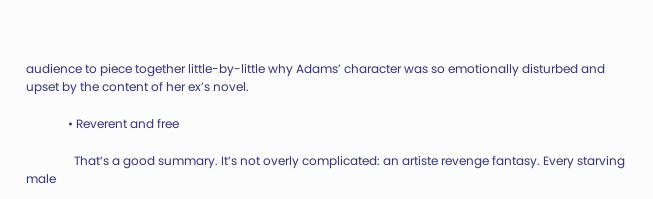audience to piece together little-by-little why Adams’ character was so emotionally disturbed and upset by the content of her ex’s novel.

              • Reverent and free

                That’s a good summary. It’s not overly complicated: an artiste revenge fantasy. Every starving male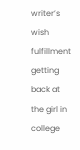writer’s wish fulfillment getting back at the girl in college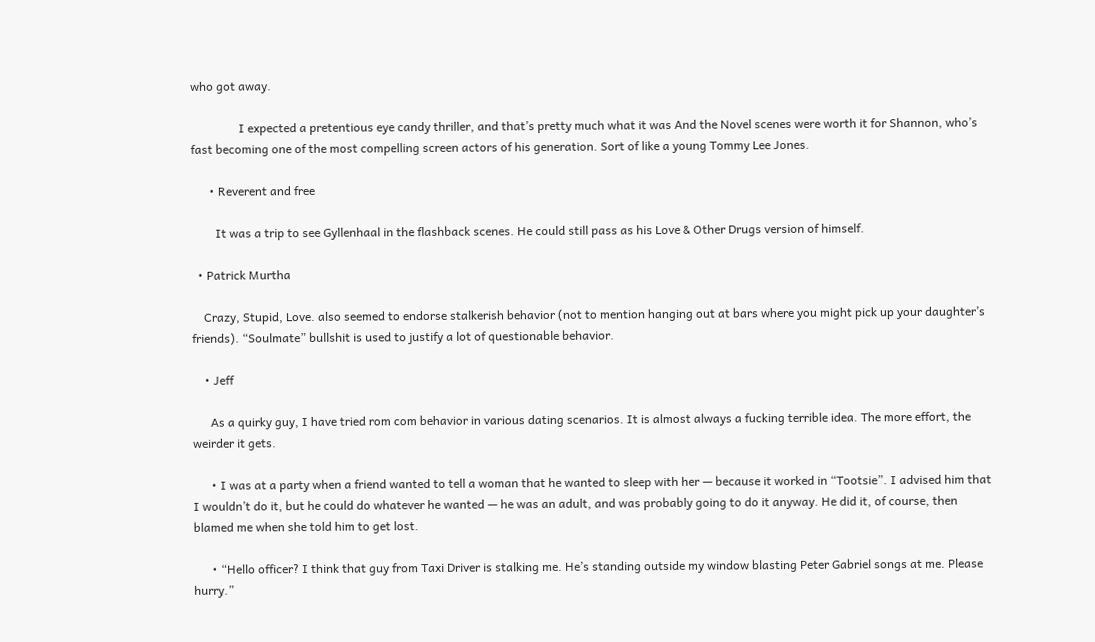who got away.

                I expected a pretentious eye candy thriller, and that’s pretty much what it was And the Novel scenes were worth it for Shannon, who’s fast becoming one of the most compelling screen actors of his generation. Sort of like a young Tommy Lee Jones.

      • Reverent and free

        It was a trip to see Gyllenhaal in the flashback scenes. He could still pass as his Love & Other Drugs version of himself.

  • Patrick Murtha

    Crazy, Stupid, Love. also seemed to endorse stalkerish behavior (not to mention hanging out at bars where you might pick up your daughter’s friends). “Soulmate” bullshit is used to justify a lot of questionable behavior.

    • Jeff

      As a quirky guy, I have tried rom com behavior in various dating scenarios. It is almost always a fucking terrible idea. The more effort, the weirder it gets.

      • I was at a party when a friend wanted to tell a woman that he wanted to sleep with her — because it worked in “Tootsie”. I advised him that I wouldn’t do it, but he could do whatever he wanted — he was an adult, and was probably going to do it anyway. He did it, of course, then blamed me when she told him to get lost.

      • “Hello officer? I think that guy from Taxi Driver is stalking me. He’s standing outside my window blasting Peter Gabriel songs at me. Please hurry.”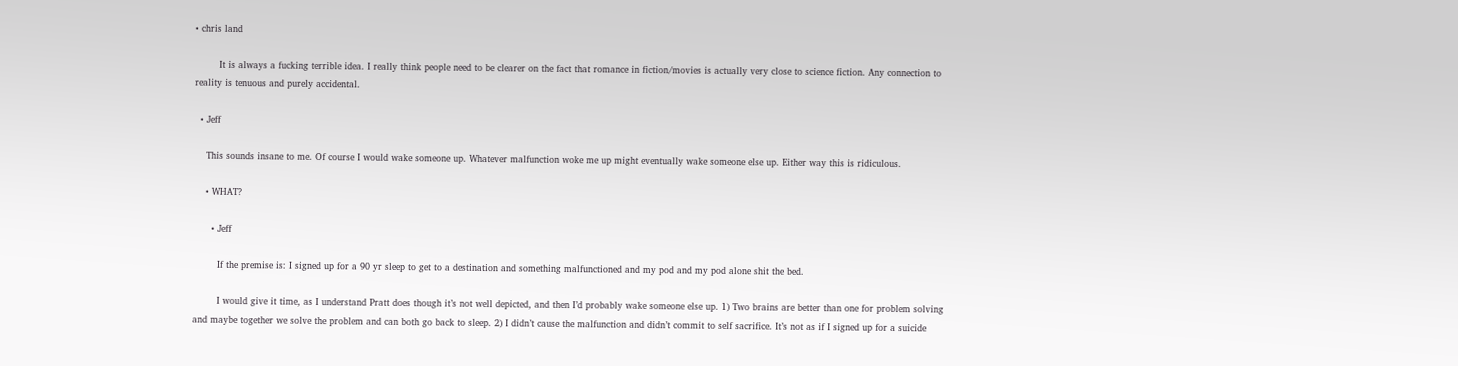• chris land

        It is always a fucking terrible idea. I really think people need to be clearer on the fact that romance in fiction/movies is actually very close to science fiction. Any connection to reality is tenuous and purely accidental.

  • Jeff

    This sounds insane to me. Of course I would wake someone up. Whatever malfunction woke me up might eventually wake someone else up. Either way this is ridiculous.

    • WHAT?

      • Jeff

        If the premise is: I signed up for a 90 yr sleep to get to a destination and something malfunctioned and my pod and my pod alone shit the bed.

        I would give it time, as I understand Pratt does though it’s not well depicted, and then I’d probably wake someone else up. 1) Two brains are better than one for problem solving and maybe together we solve the problem and can both go back to sleep. 2) I didn’t cause the malfunction and didn’t commit to self sacrifice. It’s not as if I signed up for a suicide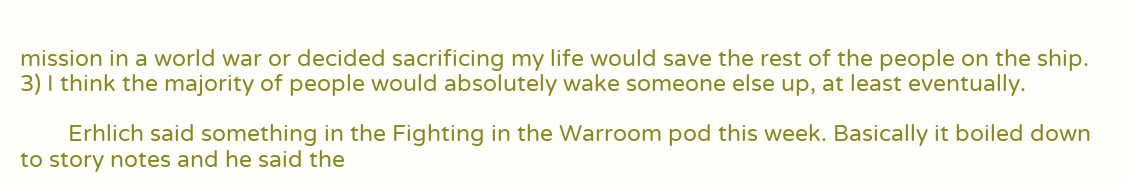mission in a world war or decided sacrificing my life would save the rest of the people on the ship. 3) I think the majority of people would absolutely wake someone else up, at least eventually.

        Erhlich said something in the Fighting in the Warroom pod this week. Basically it boiled down to story notes and he said the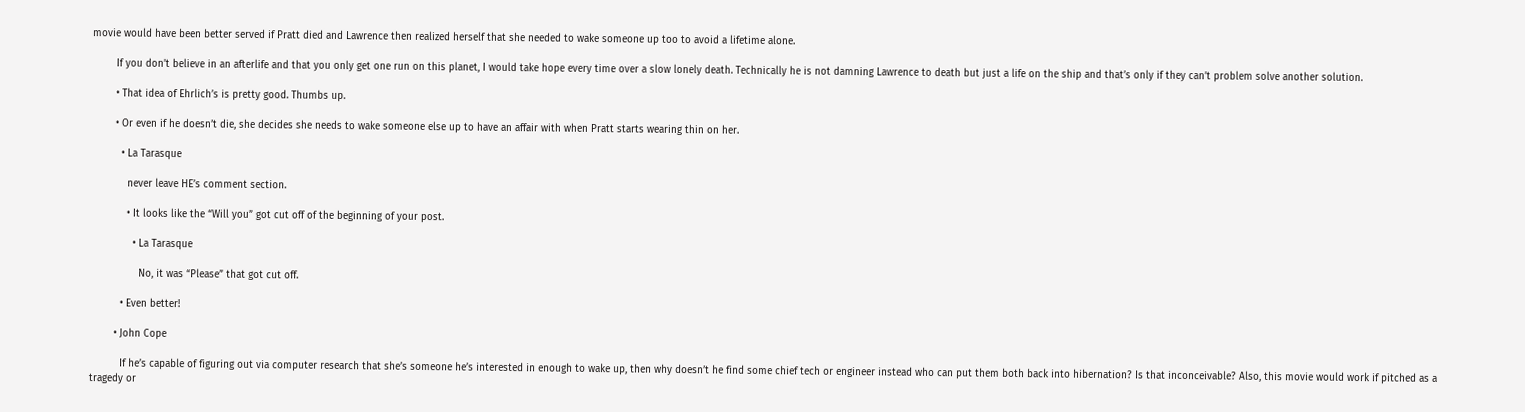movie would have been better served if Pratt died and Lawrence then realized herself that she needed to wake someone up too to avoid a lifetime alone.

        If you don’t believe in an afterlife and that you only get one run on this planet, I would take hope every time over a slow lonely death. Technically he is not damning Lawrence to death but just a life on the ship and that’s only if they can’t problem solve another solution.

        • That idea of Ehrlich’s is pretty good. Thumbs up.

        • Or even if he doesn’t die, she decides she needs to wake someone else up to have an affair with when Pratt starts wearing thin on her.

          • La Tarasque

            never leave HE’s comment section.

            • It looks like the “Will you” got cut off of the beginning of your post.

              • La Tarasque

                No, it was “Please” that got cut off.

          • Even better!

        • John Cope

          If he’s capable of figuring out via computer research that she’s someone he’s interested in enough to wake up, then why doesn’t he find some chief tech or engineer instead who can put them both back into hibernation? Is that inconceivable? Also, this movie would work if pitched as a tragedy or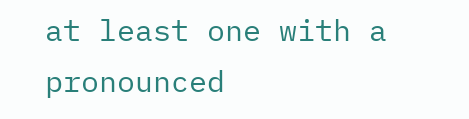at least one with a pronounced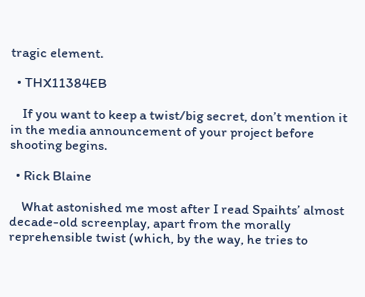tragic element.

  • THX11384EB

    If you want to keep a twist/big secret, don’t mention it in the media announcement of your project before shooting begins.

  • Rick Blaine

    What astonished me most after I read Spaihts’ almost decade-old screenplay, apart from the morally reprehensible twist (which, by the way, he tries to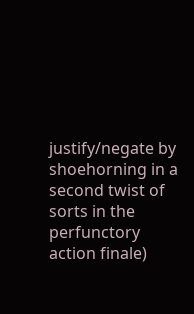justify/negate by shoehorning in a second twist of sorts in the perfunctory action finale)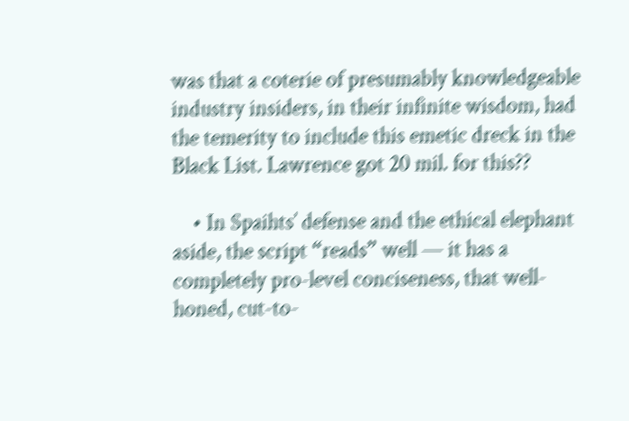was that a coterie of presumably knowledgeable industry insiders, in their infinite wisdom, had the temerity to include this emetic dreck in the Black List. Lawrence got 20 mil. for this??

    • In Spaihts’ defense and the ethical elephant aside, the script “reads” well — it has a completely pro-level conciseness, that well-honed, cut-to-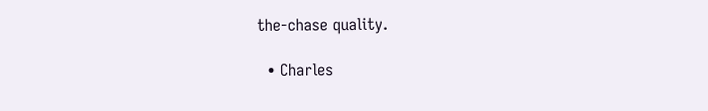the-chase quality.

  • Charles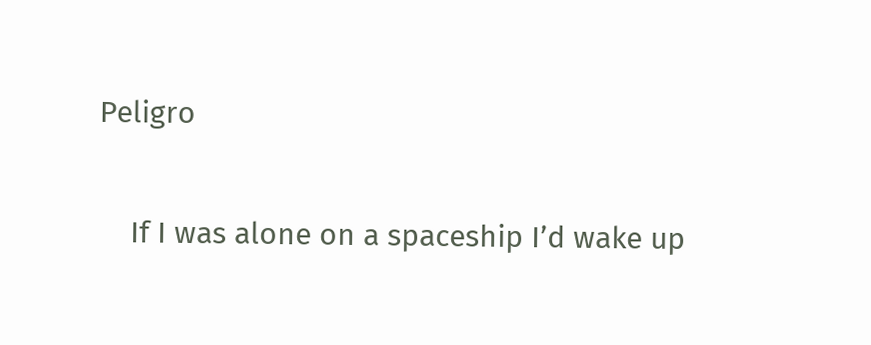Peligro

    If I was alone on a spaceship I’d wake up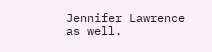Jennifer Lawrence as well.